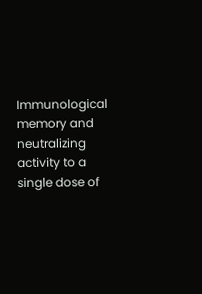Immunological memory and neutralizing activity to a single dose of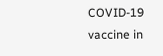COVID-19 vaccine in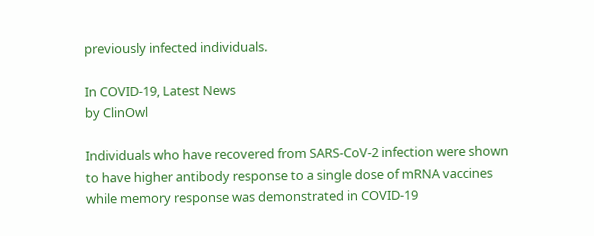previously infected individuals.

In COVID-19, Latest News
by ClinOwl

Individuals who have recovered from SARS-CoV-2 infection were shown to have higher antibody response to a single dose of mRNA vaccines while memory response was demonstrated in COVID-19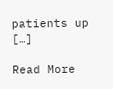patients up […]

Read More